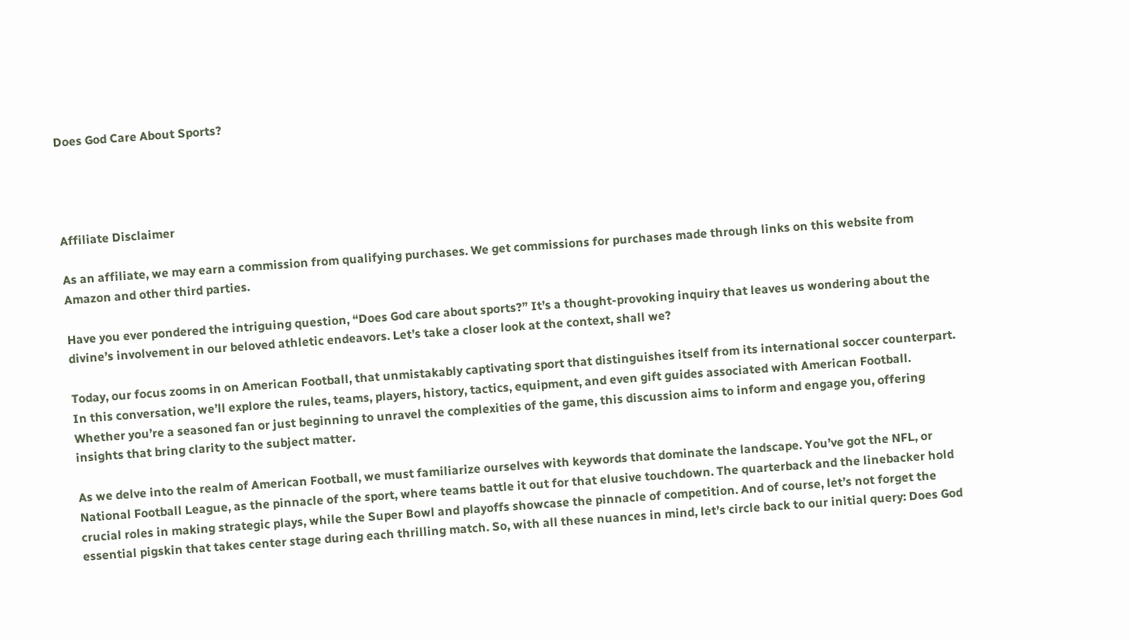Does God Care About Sports?




Affiliate Disclaimer

As an affiliate, we may earn a commission from qualifying purchases. We get commissions for purchases made through links on this website from Amazon and other third parties.

Have you ever pondered the intriguing question, “Does God care about sports?” It’s a thought-provoking inquiry that leaves us wondering about the divine’s involvement in our beloved athletic endeavors. Let’s take a closer look at the context, shall we?

Today, our focus zooms in on American Football, that unmistakably captivating sport that distinguishes itself from its international soccer counterpart. In this conversation, we’ll explore the rules, teams, players, history, tactics, equipment, and even gift guides associated with American Football. Whether you’re a seasoned fan or just beginning to unravel the complexities of the game, this discussion aims to inform and engage you, offering insights that bring clarity to the subject matter.

As we delve into the realm of American Football, we must familiarize ourselves with keywords that dominate the landscape. You’ve got the NFL, or National Football League, as the pinnacle of the sport, where teams battle it out for that elusive touchdown. The quarterback and the linebacker hold crucial roles in making strategic plays, while the Super Bowl and playoffs showcase the pinnacle of competition. And of course, let’s not forget the essential pigskin that takes center stage during each thrilling match. So, with all these nuances in mind, let’s circle back to our initial query: Does God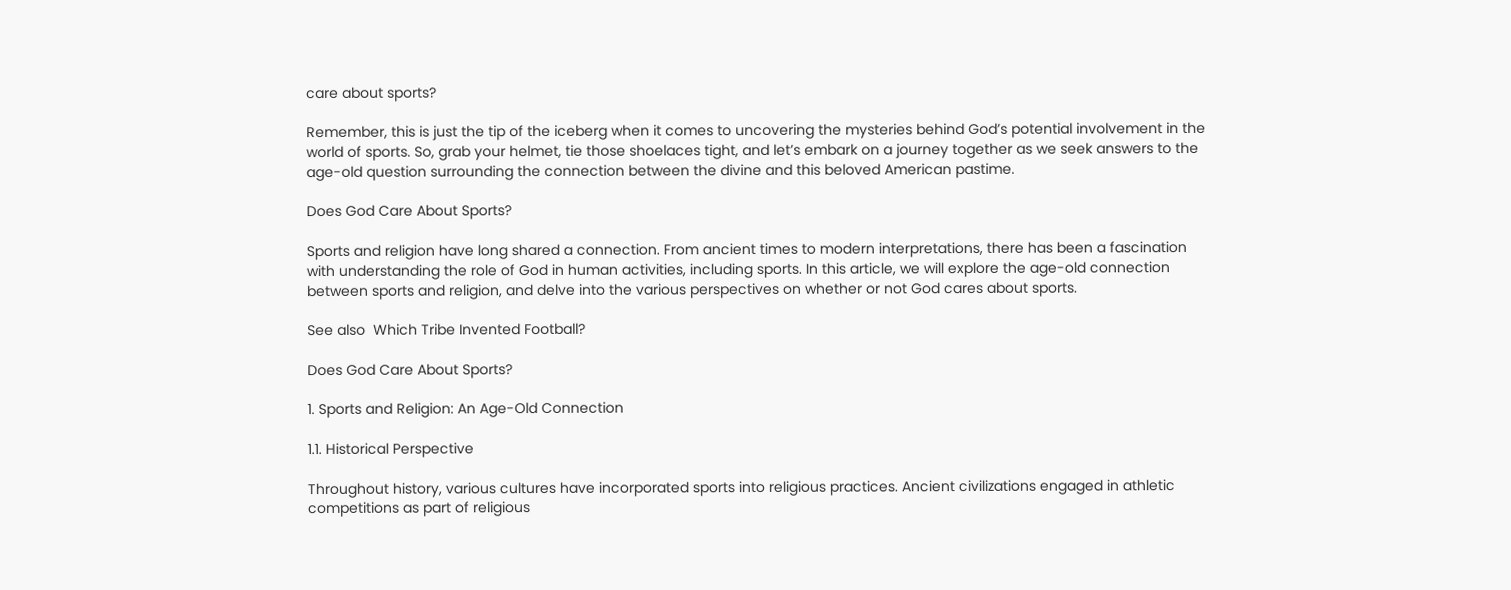care about sports?

Remember, this is just the tip of the iceberg when it comes to uncovering the mysteries behind God’s potential involvement in the world of sports. So, grab your helmet, tie those shoelaces tight, and let’s embark on a journey together as we seek answers to the age-old question surrounding the connection between the divine and this beloved American pastime.

Does God Care About Sports?

Sports and religion have long shared a connection. From ancient times to modern interpretations, there has been a fascination with understanding the role of God in human activities, including sports. In this article, we will explore the age-old connection between sports and religion, and delve into the various perspectives on whether or not God cares about sports.

See also  Which Tribe Invented Football?

Does God Care About Sports?

1. Sports and Religion: An Age-Old Connection

1.1. Historical Perspective

Throughout history, various cultures have incorporated sports into religious practices. Ancient civilizations engaged in athletic competitions as part of religious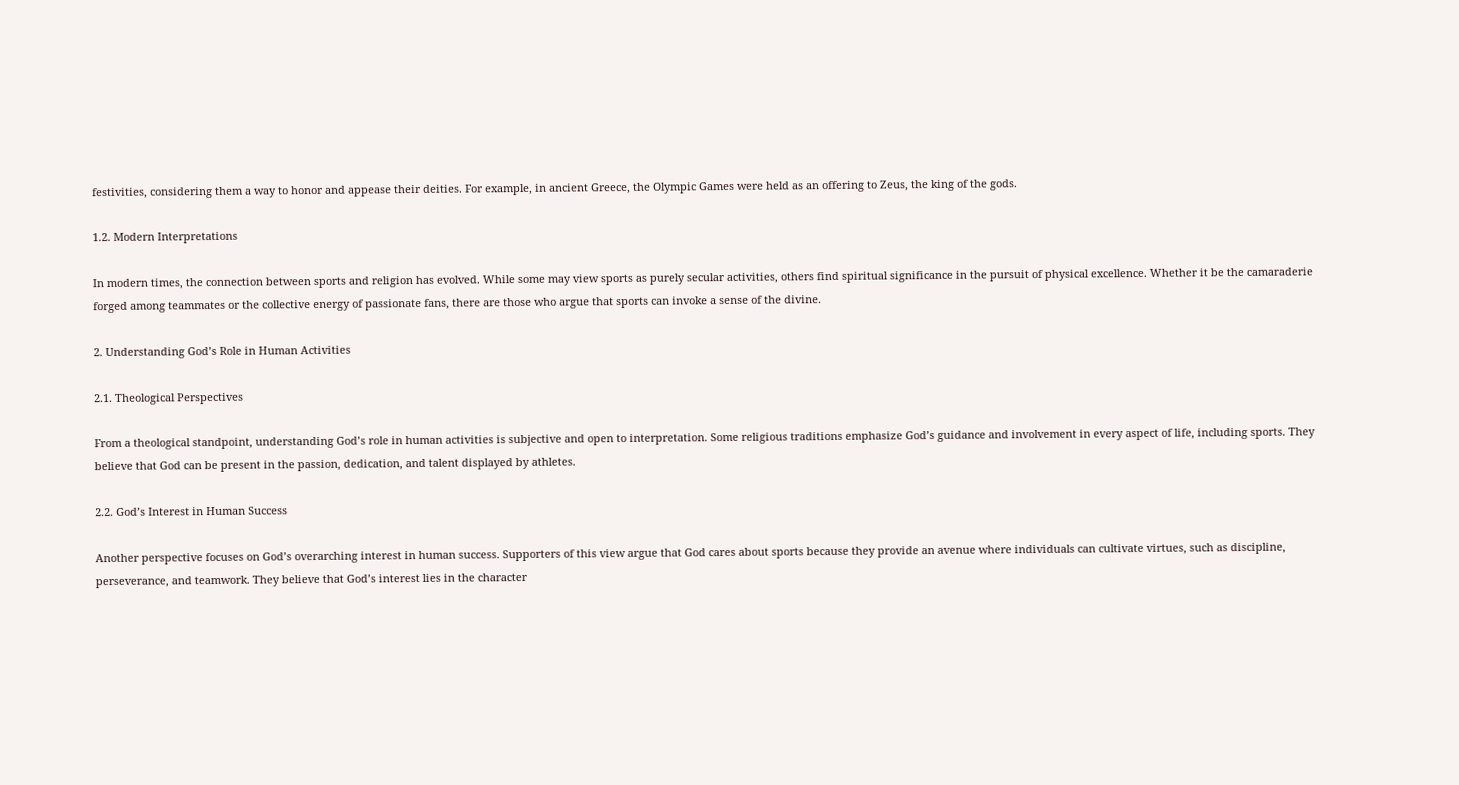festivities, considering them a way to honor and appease their deities. For example, in ancient Greece, the Olympic Games were held as an offering to Zeus, the king of the gods.

1.2. Modern Interpretations

In modern times, the connection between sports and religion has evolved. While some may view sports as purely secular activities, others find spiritual significance in the pursuit of physical excellence. Whether it be the camaraderie forged among teammates or the collective energy of passionate fans, there are those who argue that sports can invoke a sense of the divine.

2. Understanding God’s Role in Human Activities

2.1. Theological Perspectives

From a theological standpoint, understanding God’s role in human activities is subjective and open to interpretation. Some religious traditions emphasize God’s guidance and involvement in every aspect of life, including sports. They believe that God can be present in the passion, dedication, and talent displayed by athletes.

2.2. God’s Interest in Human Success

Another perspective focuses on God’s overarching interest in human success. Supporters of this view argue that God cares about sports because they provide an avenue where individuals can cultivate virtues, such as discipline, perseverance, and teamwork. They believe that God’s interest lies in the character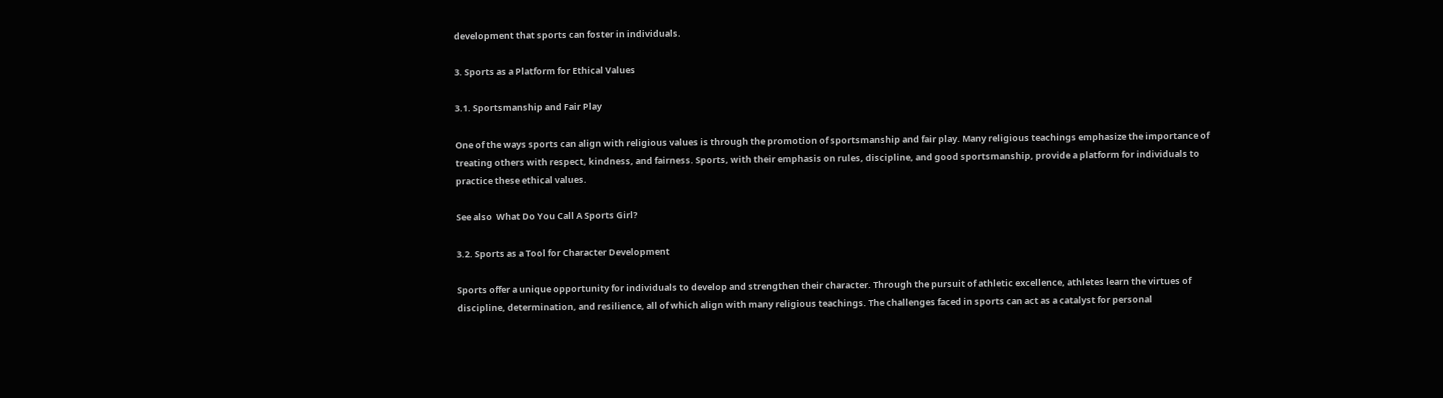development that sports can foster in individuals.

3. Sports as a Platform for Ethical Values

3.1. Sportsmanship and Fair Play

One of the ways sports can align with religious values is through the promotion of sportsmanship and fair play. Many religious teachings emphasize the importance of treating others with respect, kindness, and fairness. Sports, with their emphasis on rules, discipline, and good sportsmanship, provide a platform for individuals to practice these ethical values.

See also  What Do You Call A Sports Girl?

3.2. Sports as a Tool for Character Development

Sports offer a unique opportunity for individuals to develop and strengthen their character. Through the pursuit of athletic excellence, athletes learn the virtues of discipline, determination, and resilience, all of which align with many religious teachings. The challenges faced in sports can act as a catalyst for personal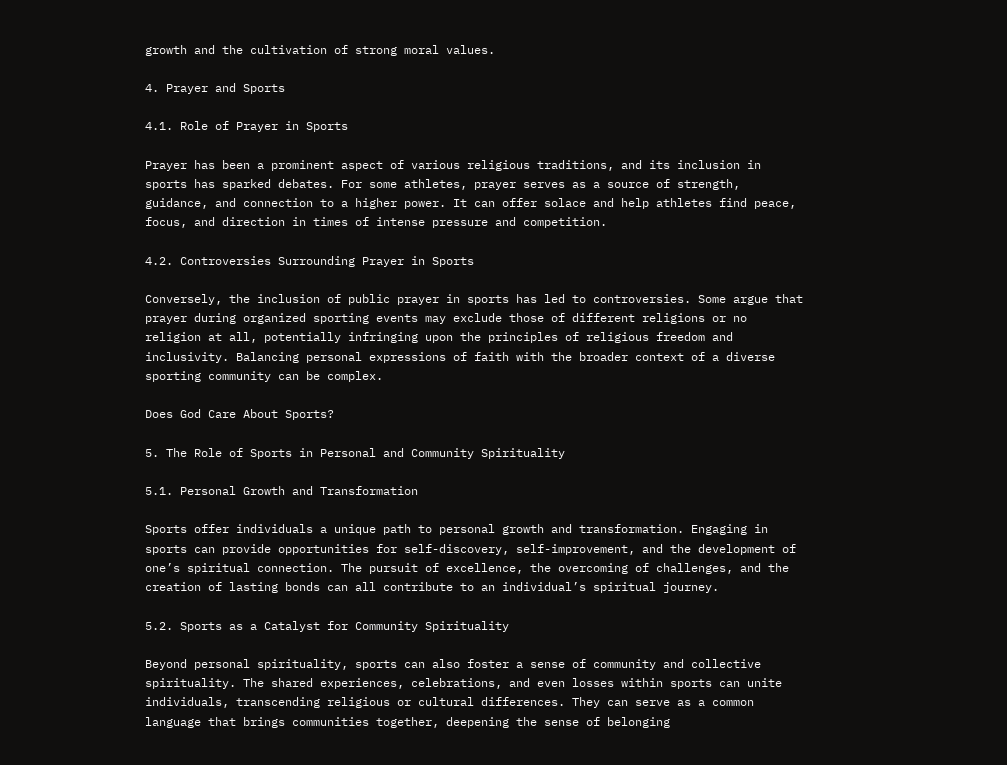growth and the cultivation of strong moral values.

4. Prayer and Sports

4.1. Role of Prayer in Sports

Prayer has been a prominent aspect of various religious traditions, and its inclusion in sports has sparked debates. For some athletes, prayer serves as a source of strength, guidance, and connection to a higher power. It can offer solace and help athletes find peace, focus, and direction in times of intense pressure and competition.

4.2. Controversies Surrounding Prayer in Sports

Conversely, the inclusion of public prayer in sports has led to controversies. Some argue that prayer during organized sporting events may exclude those of different religions or no religion at all, potentially infringing upon the principles of religious freedom and inclusivity. Balancing personal expressions of faith with the broader context of a diverse sporting community can be complex.

Does God Care About Sports?

5. The Role of Sports in Personal and Community Spirituality

5.1. Personal Growth and Transformation

Sports offer individuals a unique path to personal growth and transformation. Engaging in sports can provide opportunities for self-discovery, self-improvement, and the development of one’s spiritual connection. The pursuit of excellence, the overcoming of challenges, and the creation of lasting bonds can all contribute to an individual’s spiritual journey.

5.2. Sports as a Catalyst for Community Spirituality

Beyond personal spirituality, sports can also foster a sense of community and collective spirituality. The shared experiences, celebrations, and even losses within sports can unite individuals, transcending religious or cultural differences. They can serve as a common language that brings communities together, deepening the sense of belonging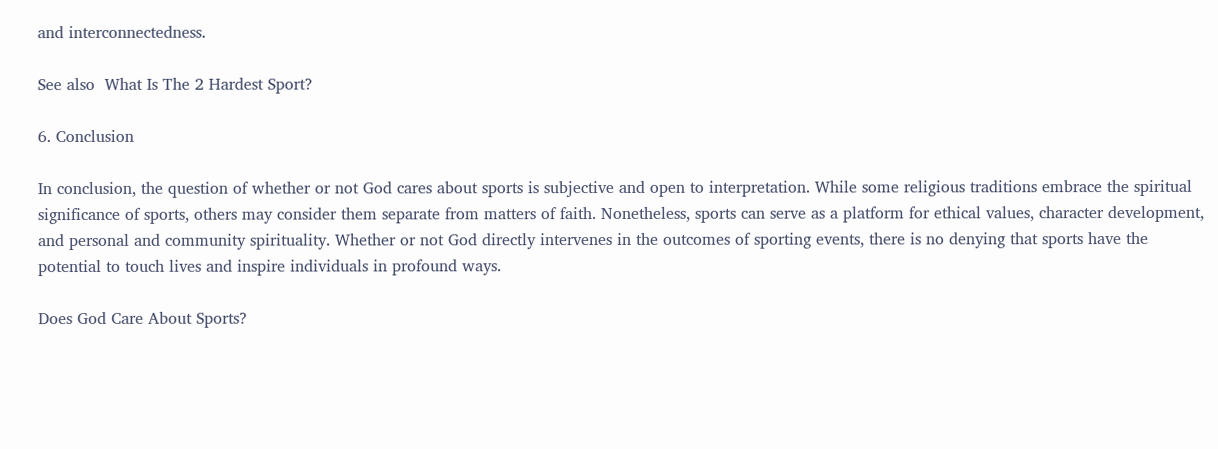and interconnectedness.

See also  What Is The 2 Hardest Sport?

6. Conclusion

In conclusion, the question of whether or not God cares about sports is subjective and open to interpretation. While some religious traditions embrace the spiritual significance of sports, others may consider them separate from matters of faith. Nonetheless, sports can serve as a platform for ethical values, character development, and personal and community spirituality. Whether or not God directly intervenes in the outcomes of sporting events, there is no denying that sports have the potential to touch lives and inspire individuals in profound ways.

Does God Care About Sports?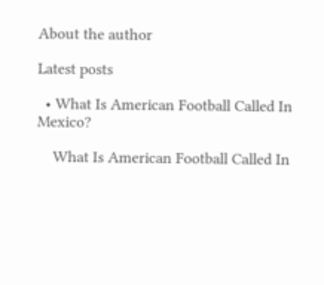About the author

Latest posts

  • What Is American Football Called In Mexico?

    What Is American Football Called In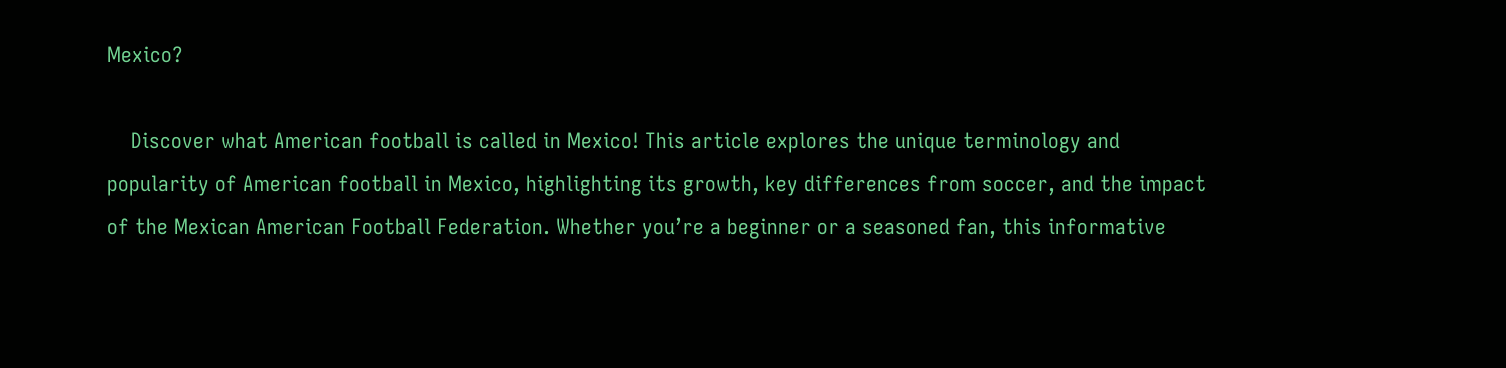Mexico?

    Discover what American football is called in Mexico! This article explores the unique terminology and popularity of American football in Mexico, highlighting its growth, key differences from soccer, and the impact of the Mexican American Football Federation. Whether you’re a beginner or a seasoned fan, this informative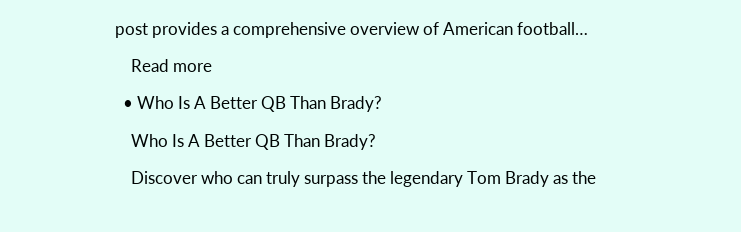post provides a comprehensive overview of American football…

    Read more

  • Who Is A Better QB Than Brady?

    Who Is A Better QB Than Brady?

    Discover who can truly surpass the legendary Tom Brady as the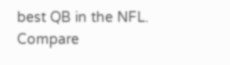best QB in the NFL. Compare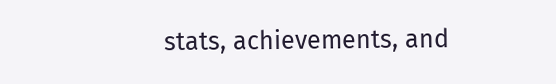stats, achievements, and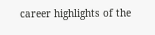career highlights of the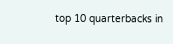top 10 quarterbacks in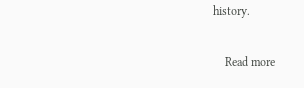history.

    Read more